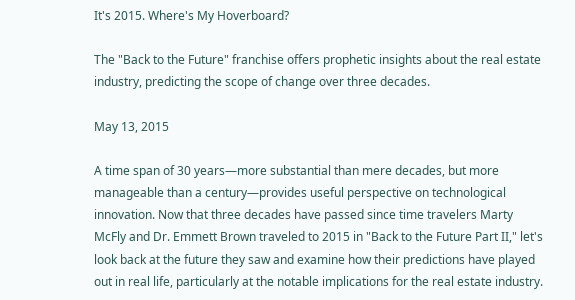It's 2015. Where's My Hoverboard?

The "Back to the Future" franchise offers prophetic insights about the real estate industry, predicting the scope of change over three decades.

May 13, 2015

A time span of 30 years—more substantial than mere decades, but more manageable than a century—provides useful perspective on technological innovation. Now that three decades have passed since time travelers Marty McFly and Dr. Emmett Brown traveled to 2015 in "Back to the Future Part II," let's look back at the future they saw and examine how their predictions have played out in real life, particularly at the notable implications for the real estate industry.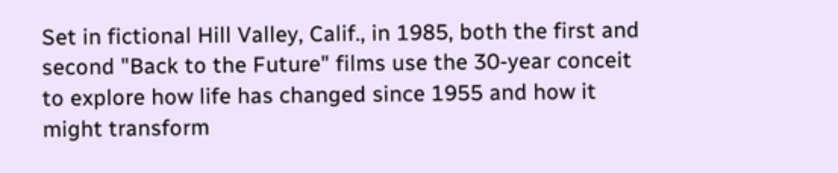Set in fictional Hill Valley, Calif., in 1985, both the first and second "Back to the Future" films use the 30-year conceit to explore how life has changed since 1955 and how it might transform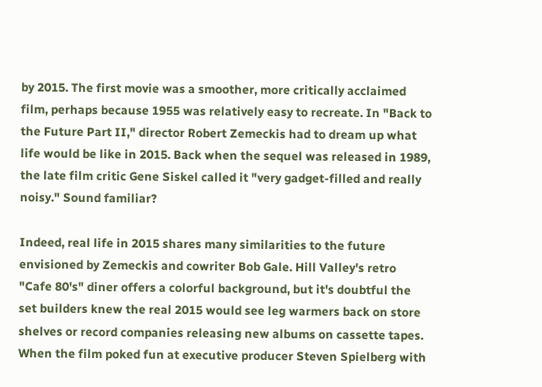by 2015. The first movie was a smoother, more critically acclaimed film, perhaps because 1955 was relatively easy to recreate. In "Back to the Future Part II," director Robert Zemeckis had to dream up what life would be like in 2015. Back when the sequel was released in 1989, the late film critic Gene Siskel called it "very gadget-filled and really noisy." Sound familiar?

Indeed, real life in 2015 shares many similarities to the future envisioned by Zemeckis and cowriter Bob Gale. Hill Valley's retro "Cafe 80's" diner offers a colorful background, but it's doubtful the set builders knew the real 2015 would see leg warmers back on store shelves or record companies releasing new albums on cassette tapes. When the film poked fun at executive producer Steven Spielberg with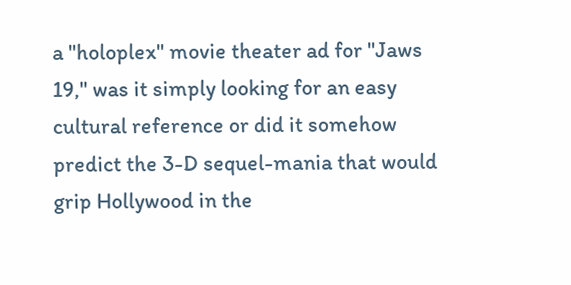a "holoplex" movie theater ad for "Jaws 19," was it simply looking for an easy cultural reference or did it somehow predict the 3-D sequel-mania that would grip Hollywood in the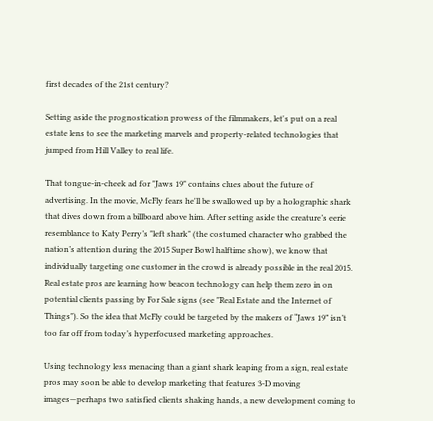first decades of the 21st century?

Setting aside the prognostication prowess of the filmmakers, let's put on a real estate lens to see the marketing marvels and property-related technologies that jumped from Hill Valley to real life.

That tongue-in-cheek ad for "Jaws 19" contains clues about the future of advertising. In the movie, McFly fears he'll be swallowed up by a holographic shark that dives down from a billboard above him. After setting aside the creature’s eerie resemblance to Katy Perry’s "left shark" (the costumed character who grabbed the nation’s attention during the 2015 Super Bowl halftime show), we know that individually targeting one customer in the crowd is already possible in the real 2015. Real estate pros are learning how beacon technology can help them zero in on potential clients passing by For Sale signs (see "Real Estate and the Internet of Things"). So the idea that McFly could be targeted by the makers of “Jaws 19” isn’t too far off from today’s hyperfocused marketing approaches.

Using technology less menacing than a giant shark leaping from a sign, real estate pros may soon be able to develop marketing that features 3-D moving images—perhaps two satisfied clients shaking hands, a new development coming to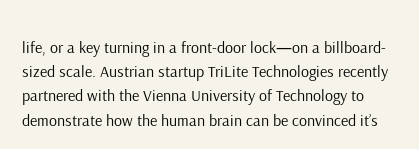life, or a key turning in a front-door lock—on a billboard-sized scale. Austrian startup TriLite Technologies recently partnered with the Vienna University of Technology to demonstrate how the human brain can be convinced it’s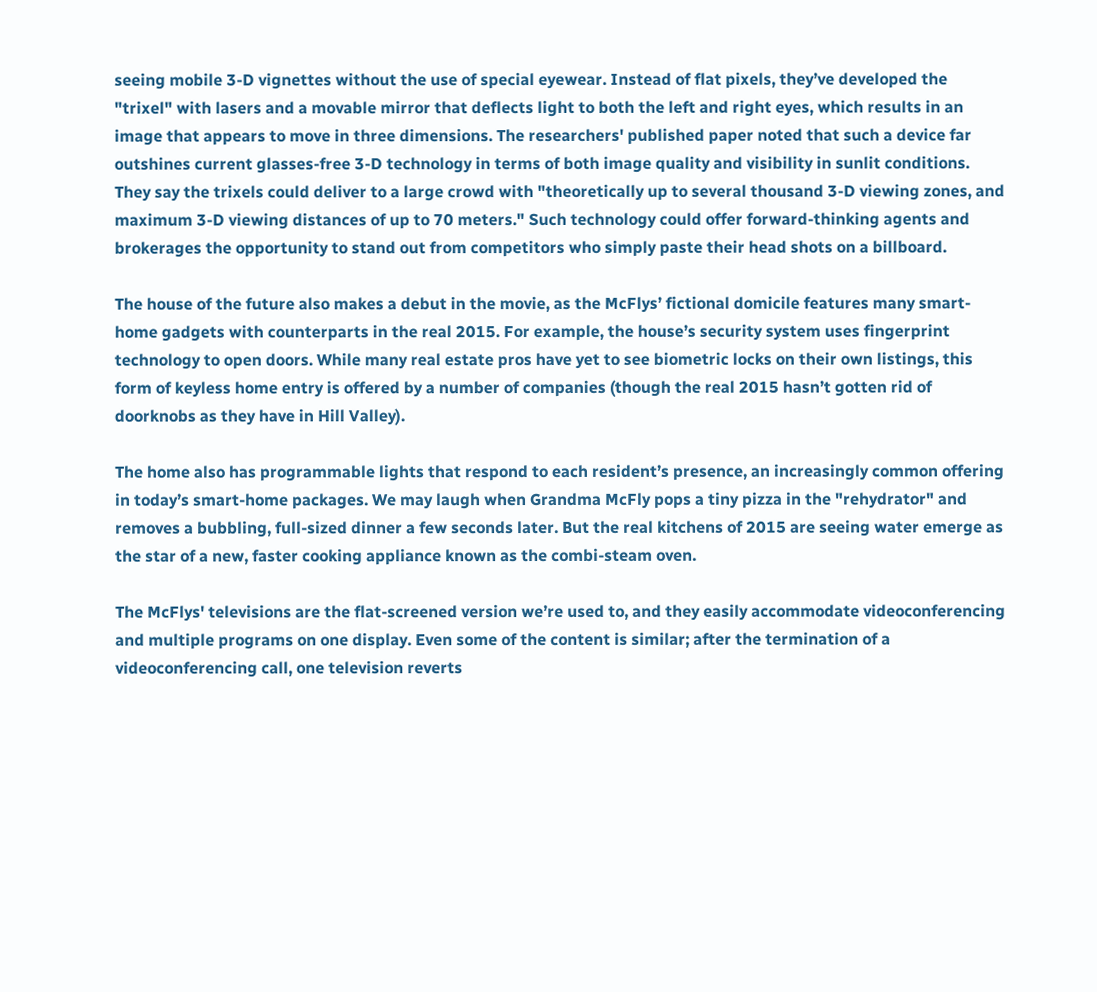seeing mobile 3-D vignettes without the use of special eyewear. Instead of flat pixels, they’ve developed the "trixel" with lasers and a movable mirror that deflects light to both the left and right eyes, which results in an image that appears to move in three dimensions. The researchers' published paper noted that such a device far outshines current glasses-free 3-D technology in terms of both image quality and visibility in sunlit conditions. They say the trixels could deliver to a large crowd with "theoretically up to several thousand 3-D viewing zones, and maximum 3-D viewing distances of up to 70 meters." Such technology could offer forward-thinking agents and brokerages the opportunity to stand out from competitors who simply paste their head shots on a billboard.

The house of the future also makes a debut in the movie, as the McFlys’ fictional domicile features many smart-home gadgets with counterparts in the real 2015. For example, the house’s security system uses fingerprint technology to open doors. While many real estate pros have yet to see biometric locks on their own listings, this form of keyless home entry is offered by a number of companies (though the real 2015 hasn’t gotten rid of doorknobs as they have in Hill Valley).

The home also has programmable lights that respond to each resident’s presence, an increasingly common offering in today’s smart-home packages. We may laugh when Grandma McFly pops a tiny pizza in the "rehydrator" and removes a bubbling, full-sized dinner a few seconds later. But the real kitchens of 2015 are seeing water emerge as the star of a new, faster cooking appliance known as the combi-steam oven.

The McFlys' televisions are the flat-screened version we’re used to, and they easily accommodate videoconferencing and multiple programs on one display. Even some of the content is similar; after the termination of a videoconferencing call, one television reverts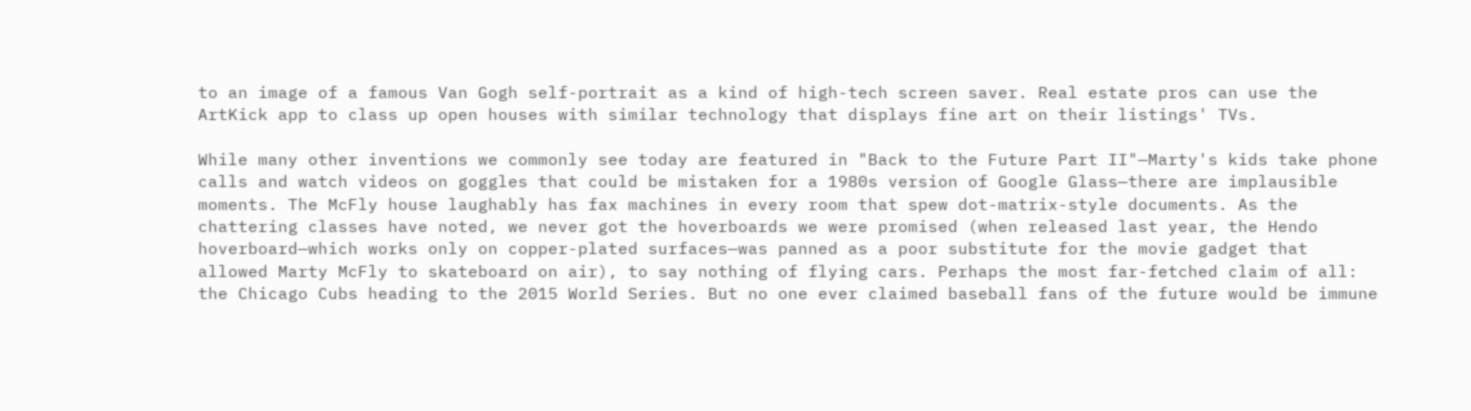to an image of a famous Van Gogh self-portrait as a kind of high-tech screen saver. Real estate pros can use the ArtKick app to class up open houses with similar technology that displays fine art on their listings' TVs.

While many other inventions we commonly see today are featured in "Back to the Future Part II"—Marty's kids take phone calls and watch videos on goggles that could be mistaken for a 1980s version of Google Glass—there are implausible moments. The McFly house laughably has fax machines in every room that spew dot-matrix-style documents. As the chattering classes have noted, we never got the hoverboards we were promised (when released last year, the Hendo hoverboard—which works only on copper-plated surfaces—was panned as a poor substitute for the movie gadget that allowed Marty McFly to skateboard on air), to say nothing of flying cars. Perhaps the most far-fetched claim of all: the Chicago Cubs heading to the 2015 World Series. But no one ever claimed baseball fans of the future would be immune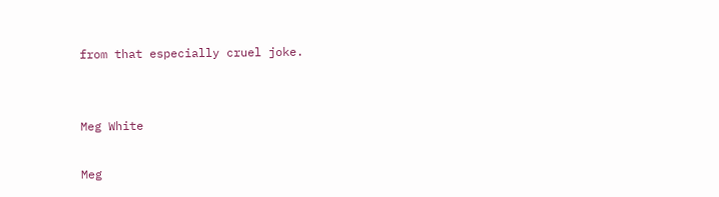from that especially cruel joke.


Meg White

Meg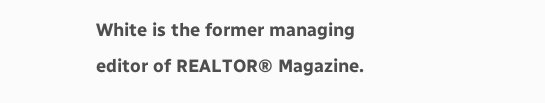White is the former managing editor of REALTOR® Magazine.